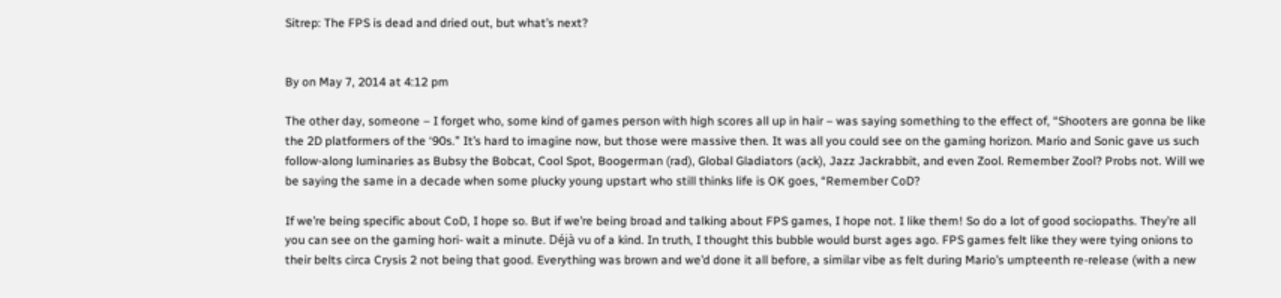Sitrep: The FPS is dead and dried out, but what’s next?


By on May 7, 2014 at 4:12 pm

The other day, someone – I forget who, some kind of games person with high scores all up in hair – was saying something to the effect of, “Shooters are gonna be like the 2D platformers of the ‘90s.” It’s hard to imagine now, but those were massive then. It was all you could see on the gaming horizon. Mario and Sonic gave us such follow-along luminaries as Bubsy the Bobcat, Cool Spot, Boogerman (rad), Global Gladiators (ack), Jazz Jackrabbit, and even Zool. Remember Zool? Probs not. Will we be saying the same in a decade when some plucky young upstart who still thinks life is OK goes, “Remember CoD?

If we’re being specific about CoD, I hope so. But if we’re being broad and talking about FPS games, I hope not. I like them! So do a lot of good sociopaths. They’re all you can see on the gaming hori- wait a minute. Déjà vu of a kind. In truth, I thought this bubble would burst ages ago. FPS games felt like they were tying onions to their belts circa Crysis 2 not being that good. Everything was brown and we’d done it all before, a similar vibe as felt during Mario’s umpteenth re-release (with a new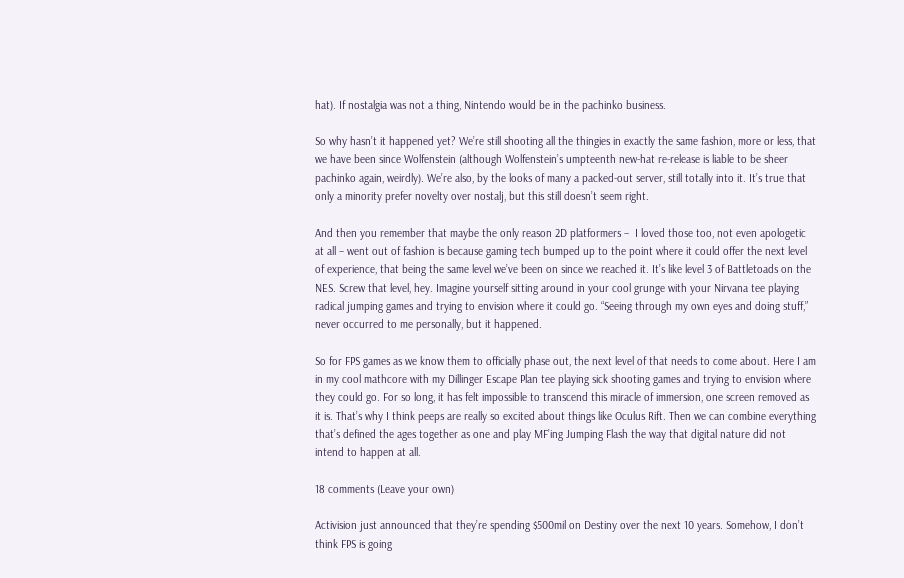hat). If nostalgia was not a thing, Nintendo would be in the pachinko business.

So why hasn’t it happened yet? We’re still shooting all the thingies in exactly the same fashion, more or less, that we have been since Wolfenstein (although Wolfenstein’s umpteenth new-hat re-release is liable to be sheer pachinko again, weirdly). We’re also, by the looks of many a packed-out server, still totally into it. It’s true that only a minority prefer novelty over nostalj, but this still doesn’t seem right.

And then you remember that maybe the only reason 2D platformers –  I loved those too, not even apologetic at all – went out of fashion is because gaming tech bumped up to the point where it could offer the next level of experience, that being the same level we’ve been on since we reached it. It’s like level 3 of Battletoads on the NES. Screw that level, hey. Imagine yourself sitting around in your cool grunge with your Nirvana tee playing radical jumping games and trying to envision where it could go. “Seeing through my own eyes and doing stuff,” never occurred to me personally, but it happened.

So for FPS games as we know them to officially phase out, the next level of that needs to come about. Here I am in my cool mathcore with my Dillinger Escape Plan tee playing sick shooting games and trying to envision where they could go. For so long, it has felt impossible to transcend this miracle of immersion, one screen removed as it is. That’s why I think peeps are really so excited about things like Oculus Rift. Then we can combine everything that’s defined the ages together as one and play MF’ing Jumping Flash the way that digital nature did not intend to happen at all.

18 comments (Leave your own)

Activision just announced that they’re spending $500mil on Destiny over the next 10 years. Somehow, I don’t think FPS is going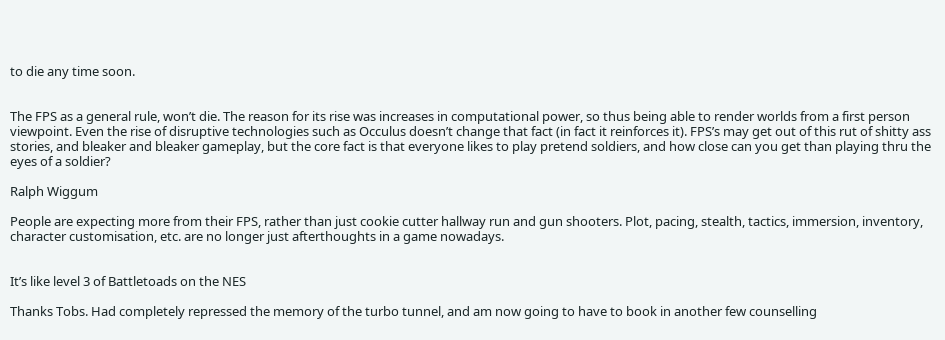to die any time soon.


The FPS as a general rule, won’t die. The reason for its rise was increases in computational power, so thus being able to render worlds from a first person viewpoint. Even the rise of disruptive technologies such as Occulus doesn’t change that fact (in fact it reinforces it). FPS’s may get out of this rut of shitty ass stories, and bleaker and bleaker gameplay, but the core fact is that everyone likes to play pretend soldiers, and how close can you get than playing thru the eyes of a soldier?

Ralph Wiggum

People are expecting more from their FPS, rather than just cookie cutter hallway run and gun shooters. Plot, pacing, stealth, tactics, immersion, inventory, character customisation, etc. are no longer just afterthoughts in a game nowadays.


It’s like level 3 of Battletoads on the NES

Thanks Tobs. Had completely repressed the memory of the turbo tunnel, and am now going to have to book in another few counselling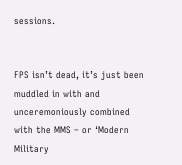sessions.


FPS isn’t dead, it’s just been muddled in with and unceremoniously combined with the MMS – or ‘Modern Military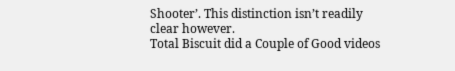Shooter’. This distinction isn’t readily clear however.
Total Biscuit did a Couple of Good videos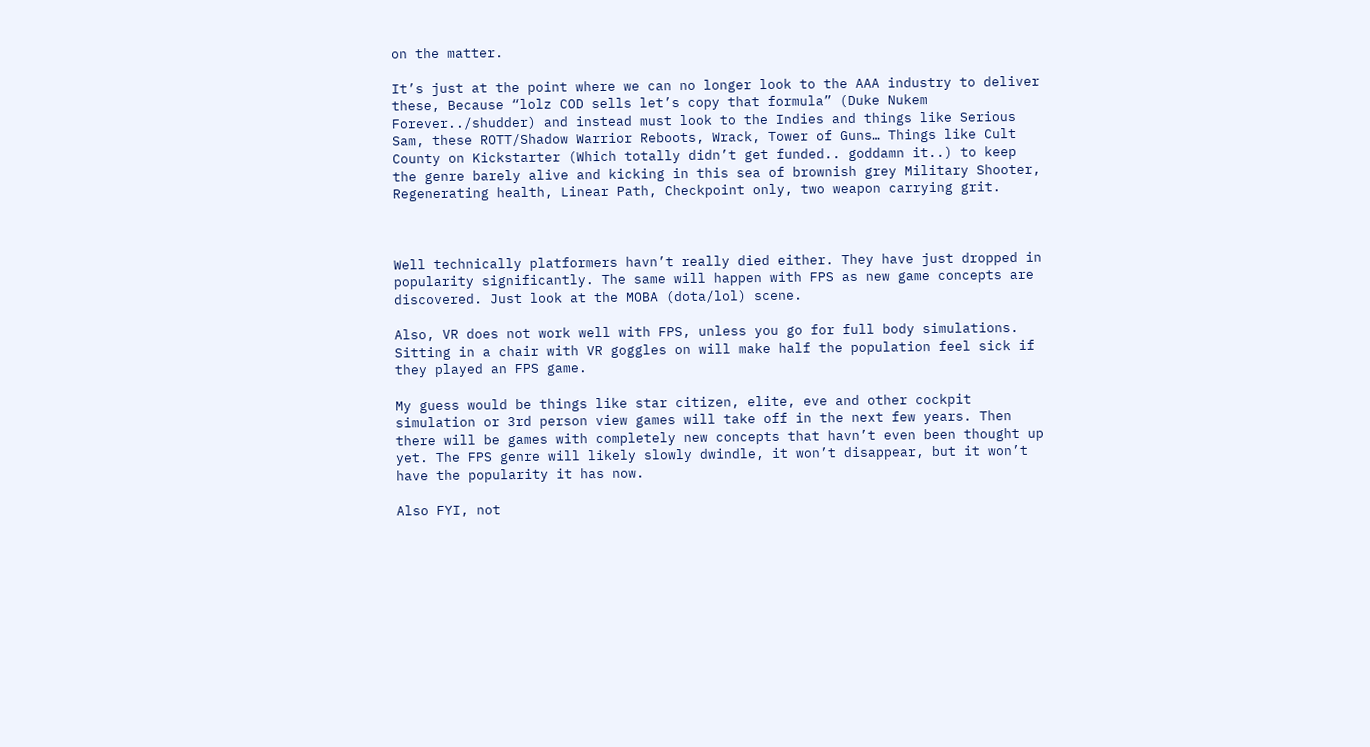on the matter.

It’s just at the point where we can no longer look to the AAA industry to deliver these, Because “lolz COD sells let’s copy that formula” (Duke Nukem Forever../shudder) and instead must look to the Indies and things like Serious Sam, these ROTT/Shadow Warrior Reboots, Wrack, Tower of Guns… Things like Cult County on Kickstarter (Which totally didn’t get funded.. goddamn it..) to keep the genre barely alive and kicking in this sea of brownish grey Military Shooter, Regenerating health, Linear Path, Checkpoint only, two weapon carrying grit.



Well technically platformers havn’t really died either. They have just dropped in popularity significantly. The same will happen with FPS as new game concepts are discovered. Just look at the MOBA (dota/lol) scene.

Also, VR does not work well with FPS, unless you go for full body simulations. Sitting in a chair with VR goggles on will make half the population feel sick if they played an FPS game.

My guess would be things like star citizen, elite, eve and other cockpit simulation or 3rd person view games will take off in the next few years. Then there will be games with completely new concepts that havn’t even been thought up yet. The FPS genre will likely slowly dwindle, it won’t disappear, but it won’t have the popularity it has now.

Also FYI, not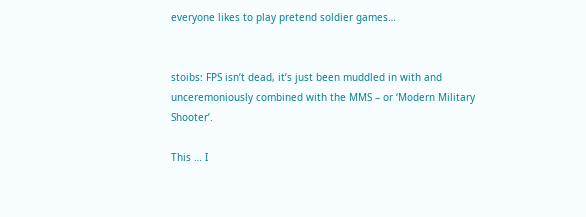everyone likes to play pretend soldier games…


stoibs: FPS isn’t dead, it’s just been muddled in with and unceremoniously combined with the MMS – or ‘Modern Military Shooter’.

This … I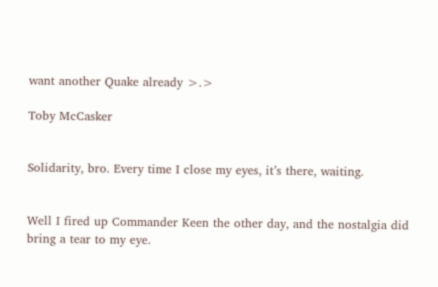want another Quake already >.>

Toby McCasker


Solidarity, bro. Every time I close my eyes, it’s there, waiting.


Well I fired up Commander Keen the other day, and the nostalgia did bring a tear to my eye.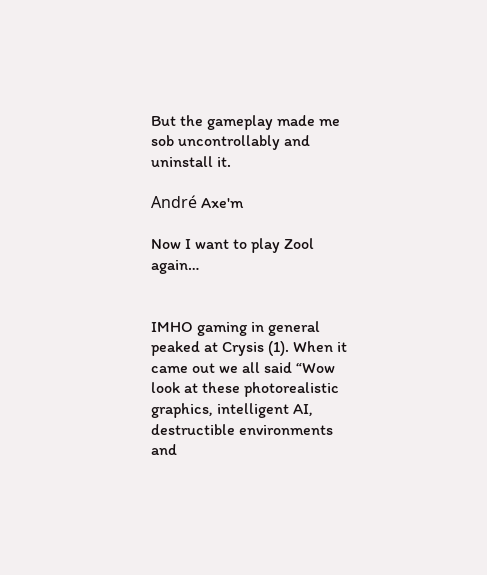But the gameplay made me sob uncontrollably and uninstall it.

André Axe'm

Now I want to play Zool again…


IMHO gaming in general peaked at Crysis (1). When it came out we all said “Wow look at these photorealistic graphics, intelligent AI, destructible environments and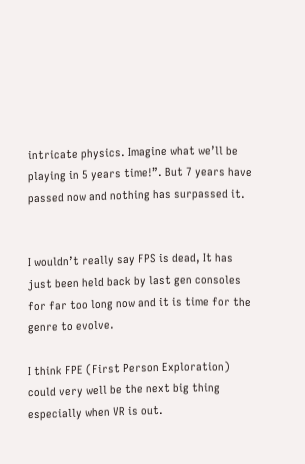intricate physics. Imagine what we’ll be playing in 5 years time!”. But 7 years have passed now and nothing has surpassed it.


I wouldn’t really say FPS is dead, It has just been held back by last gen consoles for far too long now and it is time for the genre to evolve.

I think FPE (First Person Exploration) could very well be the next big thing especially when VR is out.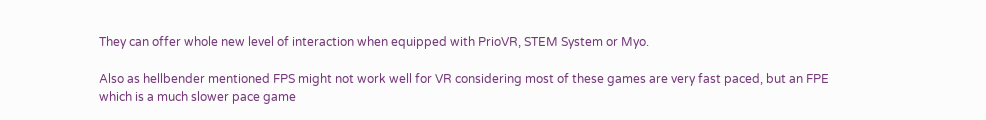They can offer whole new level of interaction when equipped with PrioVR, STEM System or Myo.

Also as hellbender mentioned FPS might not work well for VR considering most of these games are very fast paced, but an FPE which is a much slower pace game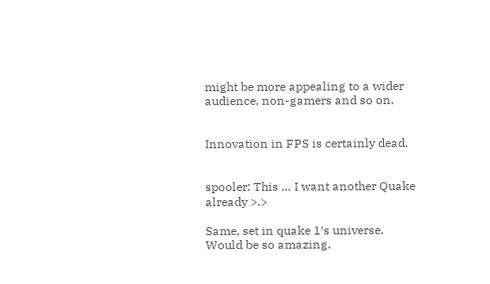might be more appealing to a wider audience, non-gamers and so on.


Innovation in FPS is certainly dead.


spooler: This … I want another Quake already >.>

Same, set in quake 1′s universe. Would be so amazing.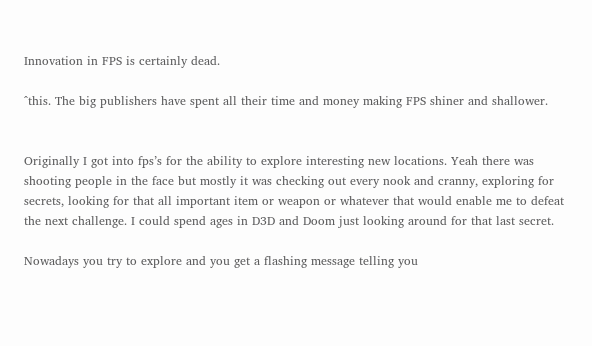Innovation in FPS is certainly dead.

^this. The big publishers have spent all their time and money making FPS shiner and shallower.


Originally I got into fps’s for the ability to explore interesting new locations. Yeah there was shooting people in the face but mostly it was checking out every nook and cranny, exploring for secrets, looking for that all important item or weapon or whatever that would enable me to defeat the next challenge. I could spend ages in D3D and Doom just looking around for that last secret.

Nowadays you try to explore and you get a flashing message telling you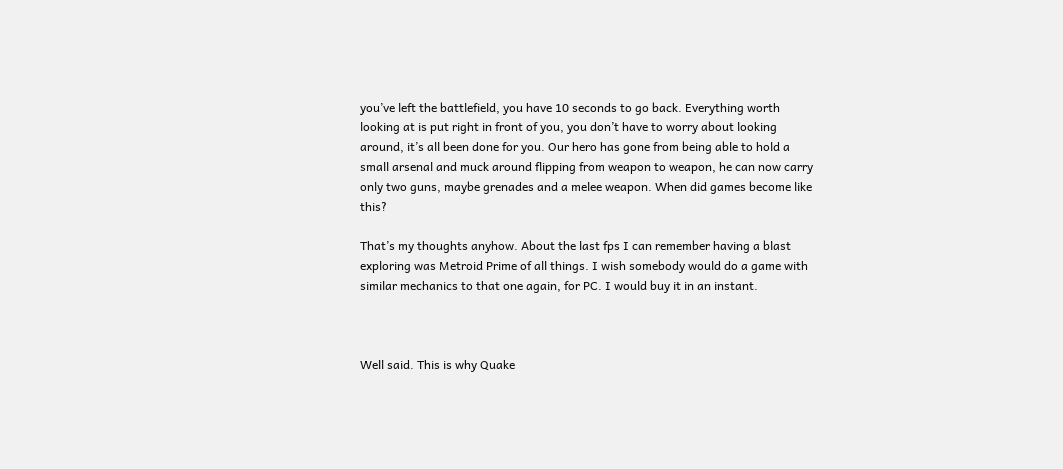you’ve left the battlefield, you have 10 seconds to go back. Everything worth looking at is put right in front of you, you don’t have to worry about looking around, it’s all been done for you. Our hero has gone from being able to hold a small arsenal and muck around flipping from weapon to weapon, he can now carry only two guns, maybe grenades and a melee weapon. When did games become like this?

That’s my thoughts anyhow. About the last fps I can remember having a blast exploring was Metroid Prime of all things. I wish somebody would do a game with similar mechanics to that one again, for PC. I would buy it in an instant.



Well said. This is why Quake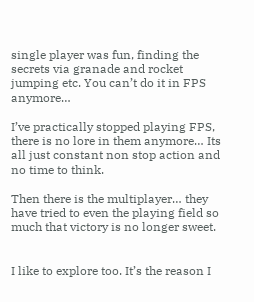single player was fun, finding the secrets via granade and rocket jumping etc. You can’t do it in FPS anymore…

I’ve practically stopped playing FPS, there is no lore in them anymore… Its all just constant non stop action and no time to think.

Then there is the multiplayer… they have tried to even the playing field so much that victory is no longer sweet.


I like to explore too. It’s the reason I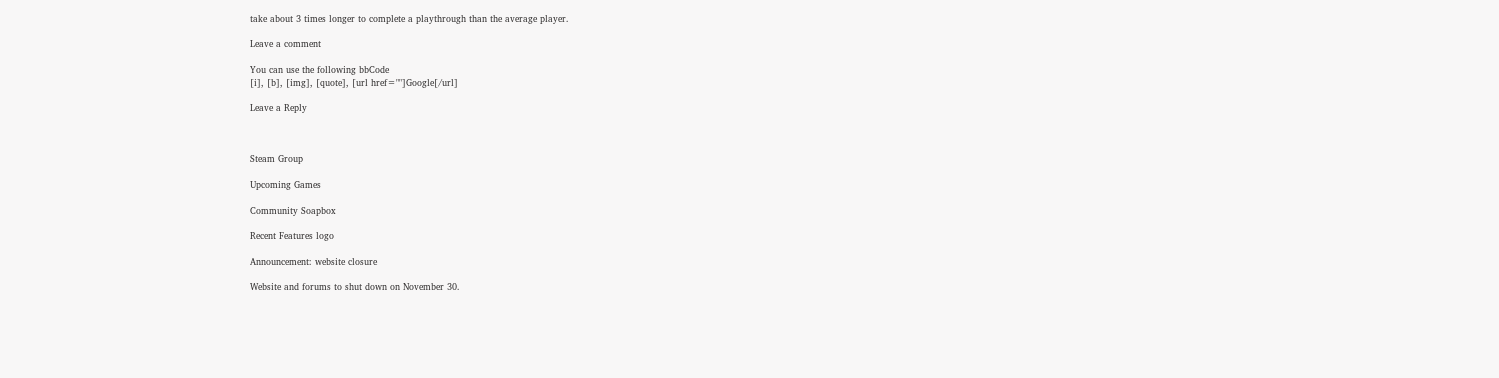take about 3 times longer to complete a playthrough than the average player.

Leave a comment

You can use the following bbCode
[i], [b], [img], [quote], [url href=""]Google[/url]

Leave a Reply



Steam Group

Upcoming Games

Community Soapbox

Recent Features logo

Announcement: website closure

Website and forums to shut down on November 30.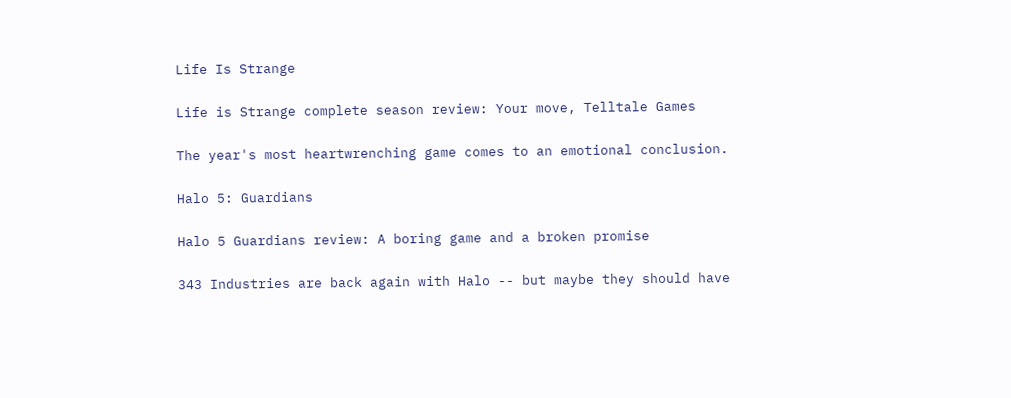Life Is Strange

Life is Strange complete season review: Your move, Telltale Games

The year's most heartwrenching game comes to an emotional conclusion.

Halo 5: Guardians

Halo 5 Guardians review: A boring game and a broken promise

343 Industries are back again with Halo -- but maybe they should have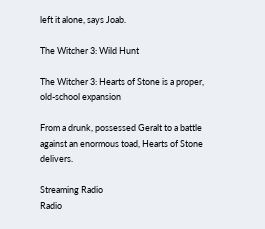left it alone, says Joab.

The Witcher 3: Wild Hunt

The Witcher 3: Hearts of Stone is a proper, old-school expansion

From a drunk, possessed Geralt to a battle against an enormous toad, Hearts of Stone delivers.

Streaming Radio
Radio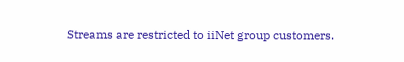Streams are restricted to iiNet group customers.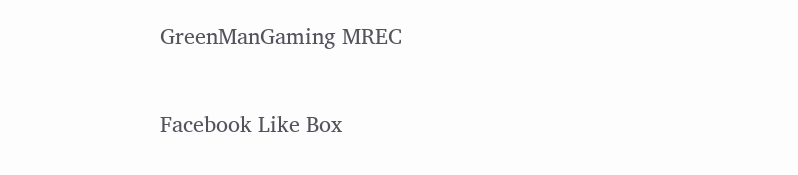GreenManGaming MREC

Facebook Like Box